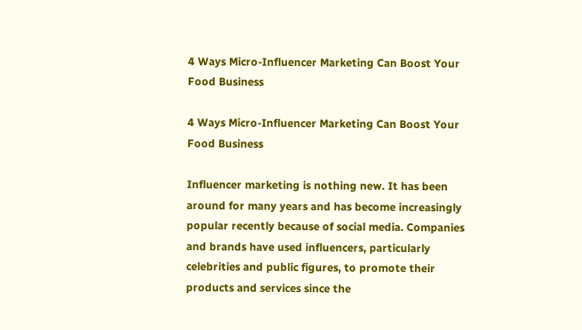4 Ways Micro-Influencer Marketing Can Boost Your Food Business

4 Ways Micro-Influencer Marketing Can Boost Your Food Business

Influencer marketing is nothing new. It has been around for many years and has become increasingly popular recently because of social media. Companies and brands have used influencers, particularly celebrities and public figures, to promote their products and services since the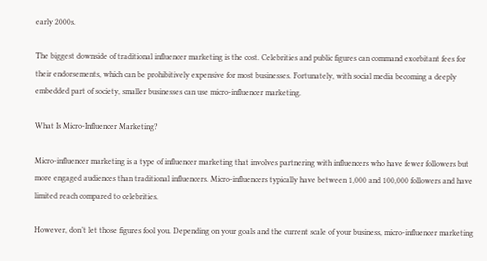early 2000s.

The biggest downside of traditional influencer marketing is the cost. Celebrities and public figures can command exorbitant fees for their endorsements, which can be prohibitively expensive for most businesses. Fortunately, with social media becoming a deeply embedded part of society, smaller businesses can use micro-influencer marketing.

What Is Micro-Influencer Marketing?

Micro-influencer marketing is a type of influencer marketing that involves partnering with influencers who have fewer followers but more engaged audiences than traditional influencers. Micro-influencers typically have between 1,000 and 100,000 followers and have limited reach compared to celebrities.

However, don’t let those figures fool you. Depending on your goals and the current scale of your business, micro-influencer marketing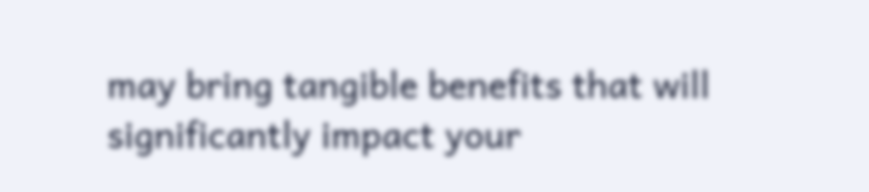may bring tangible benefits that will significantly impact your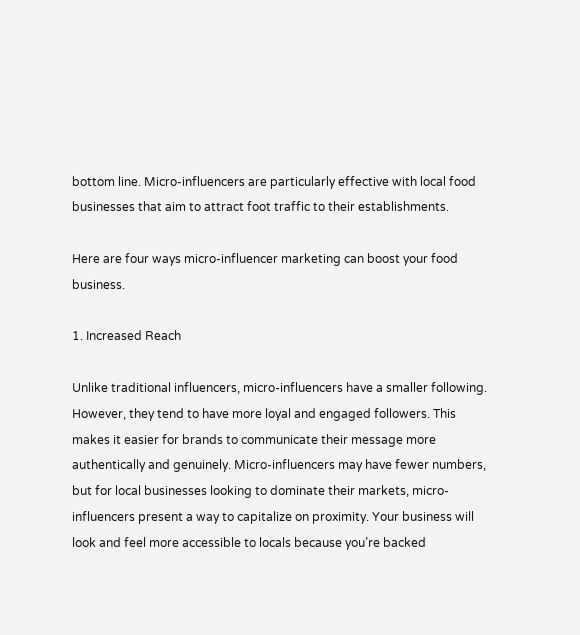bottom line. Micro-influencers are particularly effective with local food businesses that aim to attract foot traffic to their establishments.

Here are four ways micro-influencer marketing can boost your food business.

1. Increased Reach

Unlike traditional influencers, micro-influencers have a smaller following. However, they tend to have more loyal and engaged followers. This makes it easier for brands to communicate their message more authentically and genuinely. Micro-influencers may have fewer numbers, but for local businesses looking to dominate their markets, micro-influencers present a way to capitalize on proximity. Your business will look and feel more accessible to locals because you’re backed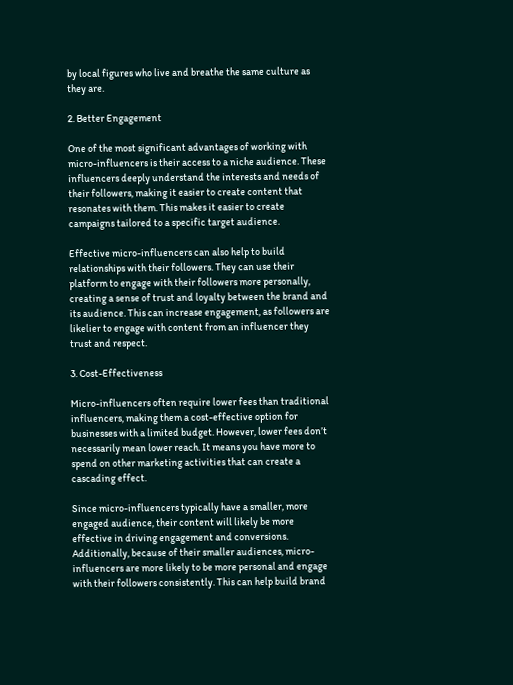by local figures who live and breathe the same culture as they are.

2. Better Engagement

One of the most significant advantages of working with micro-influencers is their access to a niche audience. These influencers deeply understand the interests and needs of their followers, making it easier to create content that resonates with them. This makes it easier to create campaigns tailored to a specific target audience.

Effective micro-influencers can also help to build relationships with their followers. They can use their platform to engage with their followers more personally, creating a sense of trust and loyalty between the brand and its audience. This can increase engagement, as followers are likelier to engage with content from an influencer they trust and respect.

3. Cost-Effectiveness

Micro-influencers often require lower fees than traditional influencers, making them a cost-effective option for businesses with a limited budget. However, lower fees don’t necessarily mean lower reach. It means you have more to spend on other marketing activities that can create a cascading effect.

Since micro-influencers typically have a smaller, more engaged audience, their content will likely be more effective in driving engagement and conversions. Additionally, because of their smaller audiences, micro-influencers are more likely to be more personal and engage with their followers consistently. This can help build brand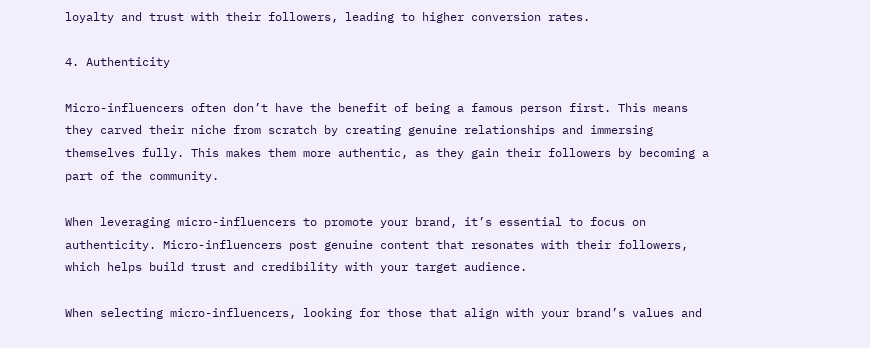loyalty and trust with their followers, leading to higher conversion rates.

4. Authenticity

Micro-influencers often don’t have the benefit of being a famous person first. This means they carved their niche from scratch by creating genuine relationships and immersing themselves fully. This makes them more authentic, as they gain their followers by becoming a part of the community.

When leveraging micro-influencers to promote your brand, it’s essential to focus on authenticity. Micro-influencers post genuine content that resonates with their followers, which helps build trust and credibility with your target audience.

When selecting micro-influencers, looking for those that align with your brand’s values and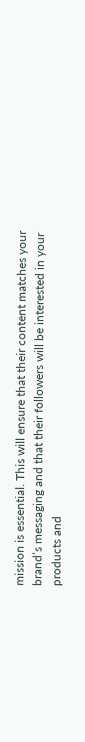mission is essential. This will ensure that their content matches your brand’s messaging and that their followers will be interested in your products and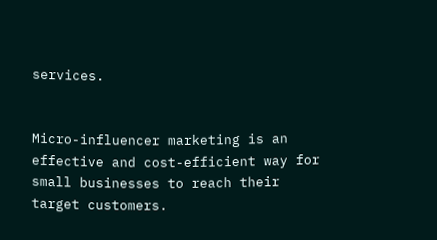services.


Micro-influencer marketing is an effective and cost-efficient way for small businesses to reach their target customers.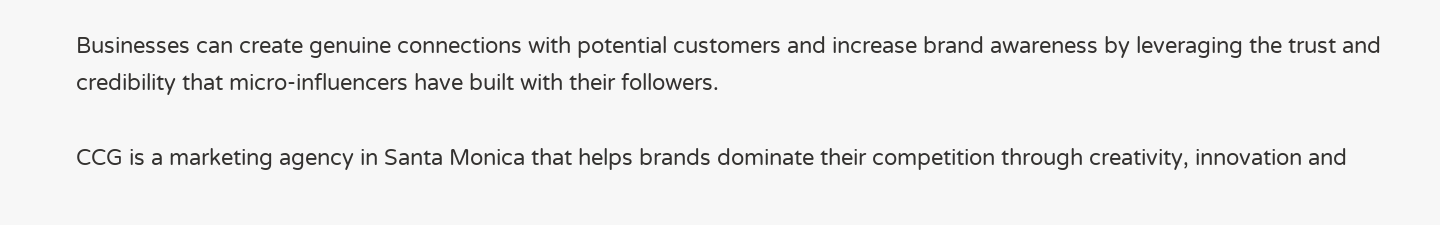Businesses can create genuine connections with potential customers and increase brand awareness by leveraging the trust and credibility that micro-influencers have built with their followers.

CCG is a marketing agency in Santa Monica that helps brands dominate their competition through creativity, innovation and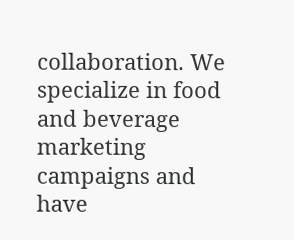collaboration. We specialize in food and beverage marketing campaigns and have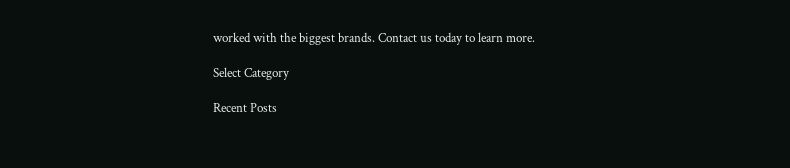worked with the biggest brands. Contact us today to learn more.

Select Category

Recent Posts